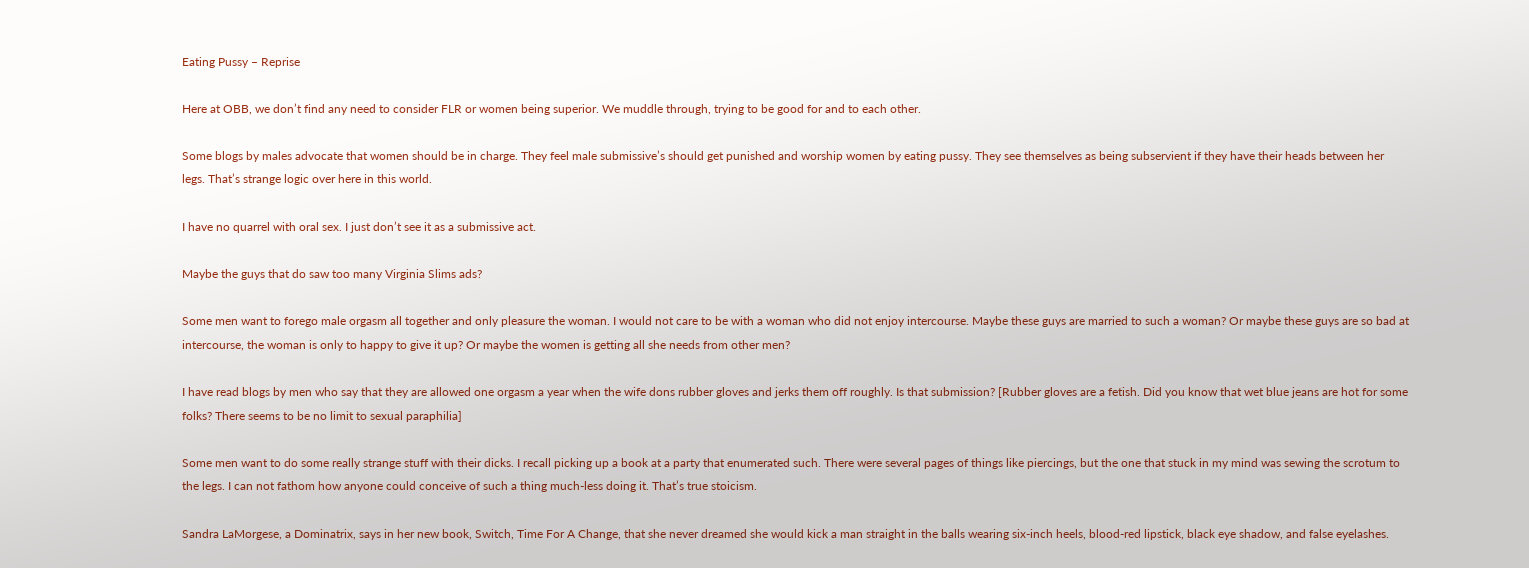Eating Pussy – Reprise

Here at OBB, we don’t find any need to consider FLR or women being superior. We muddle through, trying to be good for and to each other.

Some blogs by males advocate that women should be in charge. They feel male submissive’s should get punished and worship women by eating pussy. They see themselves as being subservient if they have their heads between her legs. That’s strange logic over here in this world.

I have no quarrel with oral sex. I just don’t see it as a submissive act.

Maybe the guys that do saw too many Virginia Slims ads?

Some men want to forego male orgasm all together and only pleasure the woman. I would not care to be with a woman who did not enjoy intercourse. Maybe these guys are married to such a woman? Or maybe these guys are so bad at intercourse, the woman is only to happy to give it up? Or maybe the women is getting all she needs from other men?

I have read blogs by men who say that they are allowed one orgasm a year when the wife dons rubber gloves and jerks them off roughly. Is that submission? [Rubber gloves are a fetish. Did you know that wet blue jeans are hot for some folks? There seems to be no limit to sexual paraphilia]

Some men want to do some really strange stuff with their dicks. I recall picking up a book at a party that enumerated such. There were several pages of things like piercings, but the one that stuck in my mind was sewing the scrotum to the legs. I can not fathom how anyone could conceive of such a thing much-less doing it. That’s true stoicism.

Sandra LaMorgese, a Dominatrix, says in her new book, Switch, Time For A Change, that she never dreamed she would kick a man straight in the balls wearing six-inch heels, blood-red lipstick, black eye shadow, and false eyelashes.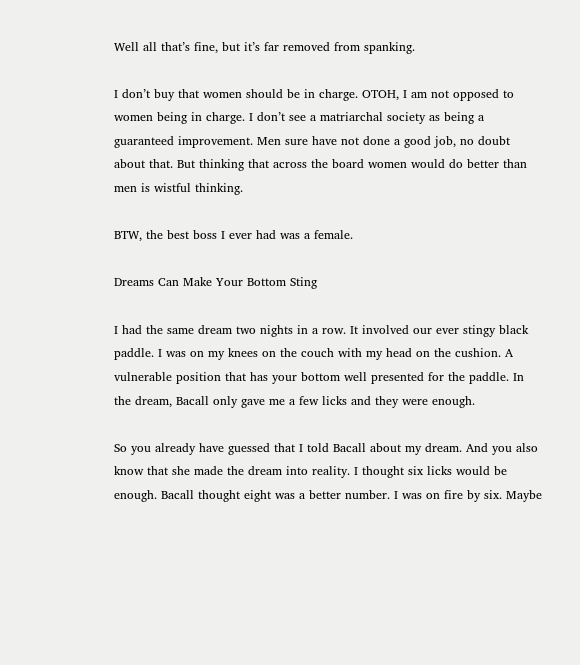Well all that’s fine, but it’s far removed from spanking.

I don’t buy that women should be in charge. OTOH, I am not opposed to women being in charge. I don’t see a matriarchal society as being a guaranteed improvement. Men sure have not done a good job, no doubt about that. But thinking that across the board women would do better than men is wistful thinking.

BTW, the best boss I ever had was a female.

Dreams Can Make Your Bottom Sting

I had the same dream two nights in a row. It involved our ever stingy black paddle. I was on my knees on the couch with my head on the cushion. A vulnerable position that has your bottom well presented for the paddle. In the dream, Bacall only gave me a few licks and they were enough.

So you already have guessed that I told Bacall about my dream. And you also know that she made the dream into reality. I thought six licks would be enough. Bacall thought eight was a better number. I was on fire by six. Maybe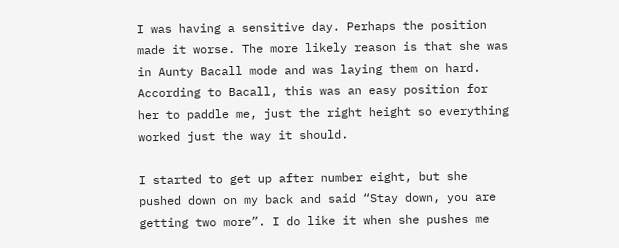I was having a sensitive day. Perhaps the position made it worse. The more likely reason is that she was in Aunty Bacall mode and was laying them on hard. According to Bacall, this was an easy position for her to paddle me, just the right height so everything worked just the way it should.

I started to get up after number eight, but she pushed down on my back and said “Stay down, you are getting two more”. I do like it when she pushes me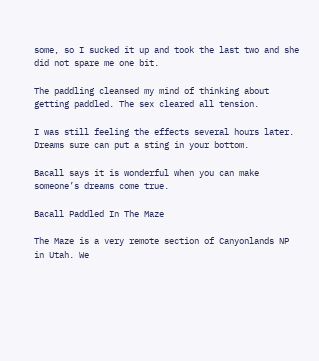some, so I sucked it up and took the last two and she did not spare me one bit.

The paddling cleansed my mind of thinking about getting paddled. The sex cleared all tension.

I was still feeling the effects several hours later. Dreams sure can put a sting in your bottom.

Bacall says it is wonderful when you can make someone’s dreams come true.

Bacall Paddled In The Maze

The Maze is a very remote section of Canyonlands NP in Utah. We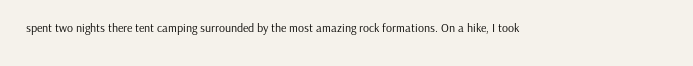spent two nights there tent camping surrounded by the most amazing rock formations. On a hike, I took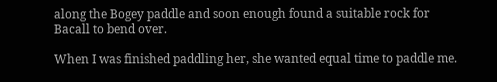along the Bogey paddle and soon enough found a suitable rock for Bacall to bend over.

When I was finished paddling her, she wanted equal time to paddle me.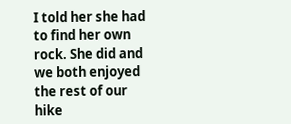I told her she had to find her own rock. She did and we both enjoyed the rest of our hike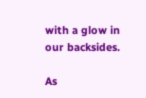with a glow in our backsides.

As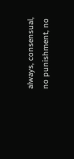always, consensual, no punishment, no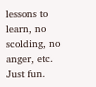lessons to learn, no scolding, no anger, etc. Just fun.